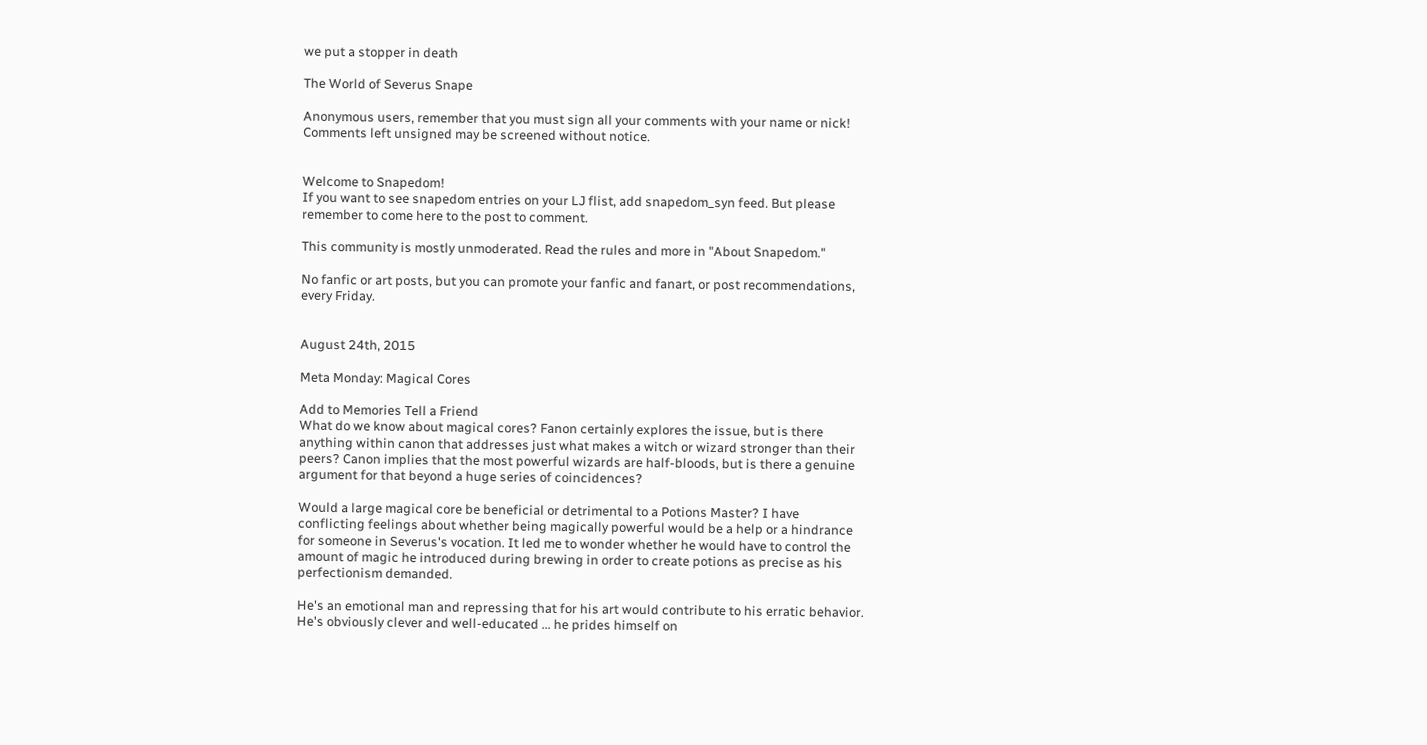we put a stopper in death

The World of Severus Snape

Anonymous users, remember that you must sign all your comments with your name or nick! Comments left unsigned may be screened without notice.


Welcome to Snapedom!
If you want to see snapedom entries on your LJ flist, add snapedom_syn feed. But please remember to come here to the post to comment.

This community is mostly unmoderated. Read the rules and more in "About Snapedom."

No fanfic or art posts, but you can promote your fanfic and fanart, or post recommendations, every Friday.


August 24th, 2015

Meta Monday: Magical Cores

Add to Memories Tell a Friend
What do we know about magical cores? Fanon certainly explores the issue, but is there anything within canon that addresses just what makes a witch or wizard stronger than their peers? Canon implies that the most powerful wizards are half-bloods, but is there a genuine argument for that beyond a huge series of coincidences?

Would a large magical core be beneficial or detrimental to a Potions Master? I have conflicting feelings about whether being magically powerful would be a help or a hindrance for someone in Severus's vocation. It led me to wonder whether he would have to control the amount of magic he introduced during brewing in order to create potions as precise as his perfectionism demanded.

He's an emotional man and repressing that for his art would contribute to his erratic behavior. He's obviously clever and well-educated ... he prides himself on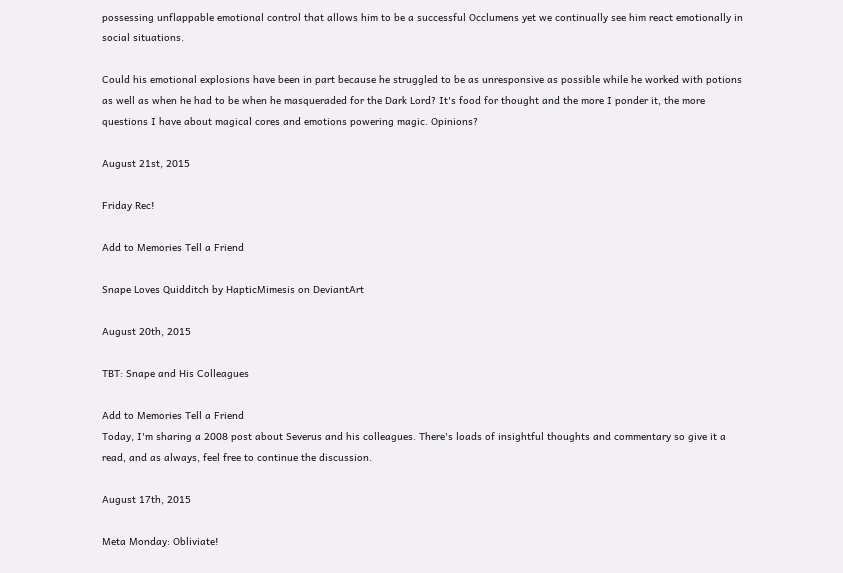possessing unflappable emotional control that allows him to be a successful Occlumens yet we continually see him react emotionally in social situations.

Could his emotional explosions have been in part because he struggled to be as unresponsive as possible while he worked with potions as well as when he had to be when he masqueraded for the Dark Lord? It's food for thought and the more I ponder it, the more questions I have about magical cores and emotions powering magic. Opinions?

August 21st, 2015

Friday Rec!

Add to Memories Tell a Friend

Snape Loves Quidditch by HapticMimesis on DeviantArt

August 20th, 2015

TBT: Snape and His Colleagues

Add to Memories Tell a Friend
Today, I'm sharing a 2008 post about Severus and his colleagues. There's loads of insightful thoughts and commentary so give it a read, and as always, feel free to continue the discussion.

August 17th, 2015

Meta Monday: Obliviate!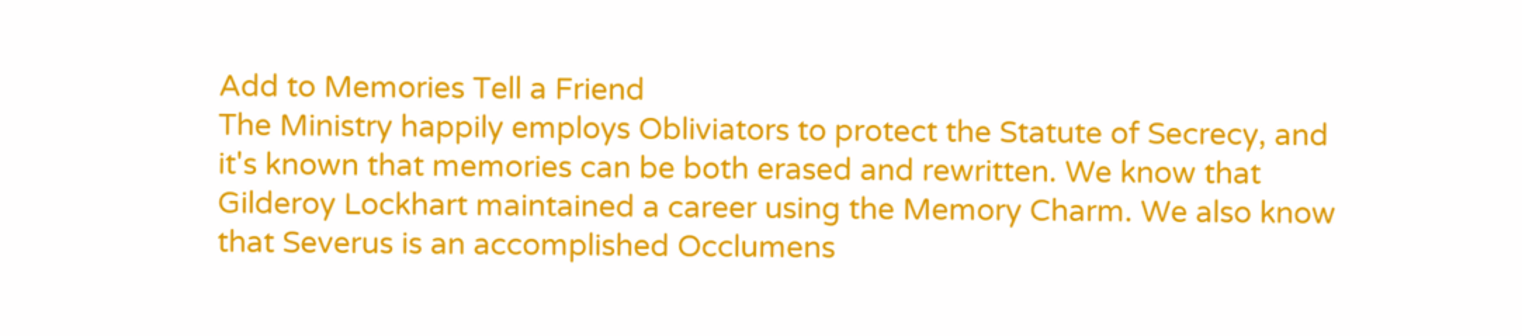Add to Memories Tell a Friend
The Ministry happily employs Obliviators to protect the Statute of Secrecy, and it's known that memories can be both erased and rewritten. We know that Gilderoy Lockhart maintained a career using the Memory Charm. We also know that Severus is an accomplished Occlumens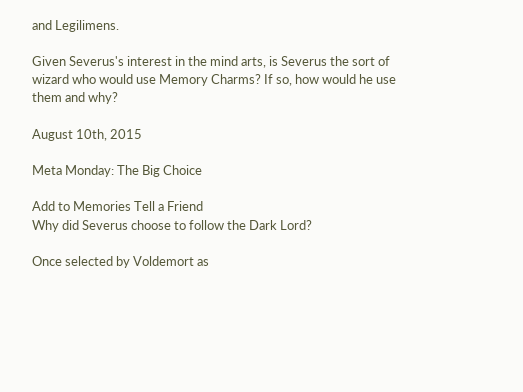and Legilimens.

Given Severus's interest in the mind arts, is Severus the sort of wizard who would use Memory Charms? If so, how would he use them and why?

August 10th, 2015

Meta Monday: The Big Choice

Add to Memories Tell a Friend
Why did Severus choose to follow the Dark Lord?

Once selected by Voldemort as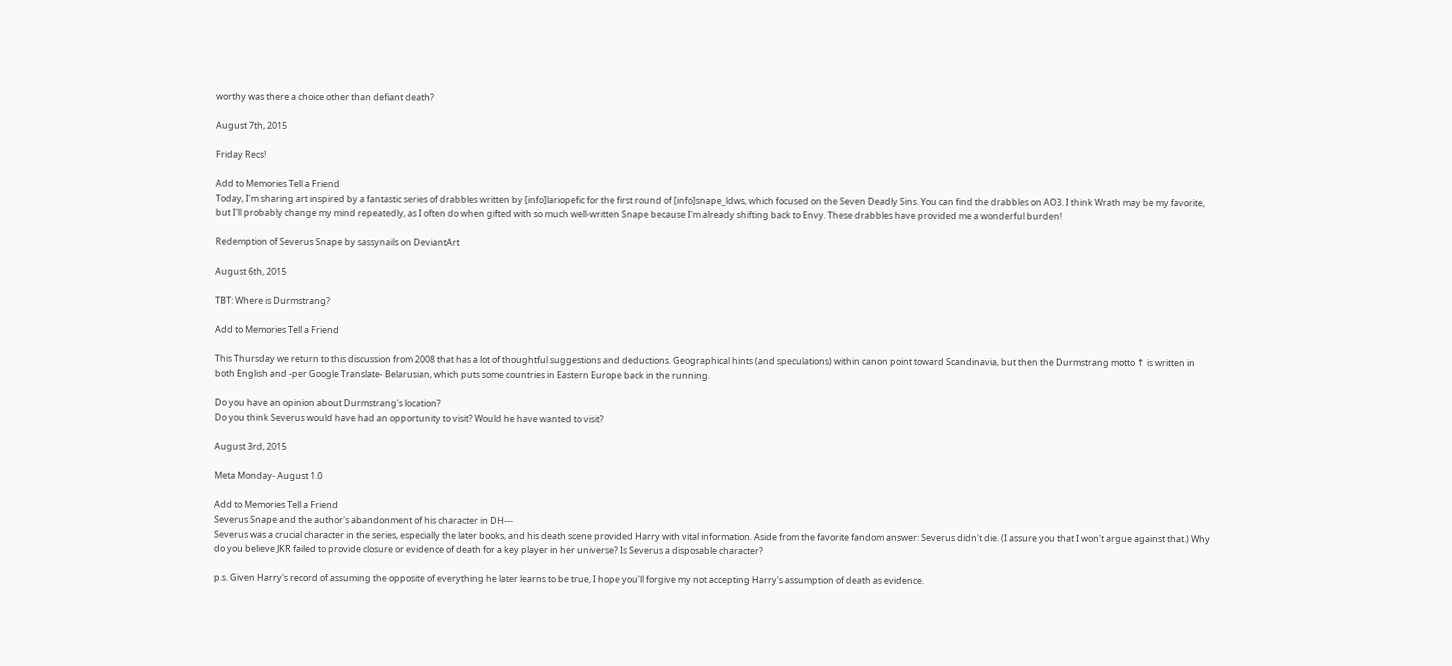worthy was there a choice other than defiant death?

August 7th, 2015

Friday Recs!

Add to Memories Tell a Friend
Today, I'm sharing art inspired by a fantastic series of drabbles written by [info]lariopefic for the first round of [info]snape_ldws, which focused on the Seven Deadly Sins. You can find the drabbles on AO3. I think Wrath may be my favorite, but I'll probably change my mind repeatedly, as I often do when gifted with so much well-written Snape because I'm already shifting back to Envy. These drabbles have provided me a wonderful burden!

Redemption of Severus Snape by sassynails on DeviantArt

August 6th, 2015

TBT: Where is Durmstrang?

Add to Memories Tell a Friend

This Thursday we return to this discussion from 2008 that has a lot of thoughtful suggestions and deductions. Geographical hints (and speculations) within canon point toward Scandinavia, but then the Durmstrang motto ↑ is written in both English and -per Google Translate- Belarusian, which puts some countries in Eastern Europe back in the running.

Do you have an opinion about Durmstrang's location?
Do you think Severus would have had an opportunity to visit? Would he have wanted to visit?

August 3rd, 2015

Meta Monday- August 1.0

Add to Memories Tell a Friend
Severus Snape and the author's abandonment of his character in DH---
Severus was a crucial character in the series, especially the later books, and his death scene provided Harry with vital information. Aside from the favorite fandom answer: Severus didn't die. (I assure you that I won't argue against that.) Why do you believe JKR failed to provide closure or evidence of death for a key player in her universe? Is Severus a disposable character?

p.s. Given Harry's record of assuming the opposite of everything he later learns to be true, I hope you'll forgive my not accepting Harry's assumption of death as evidence.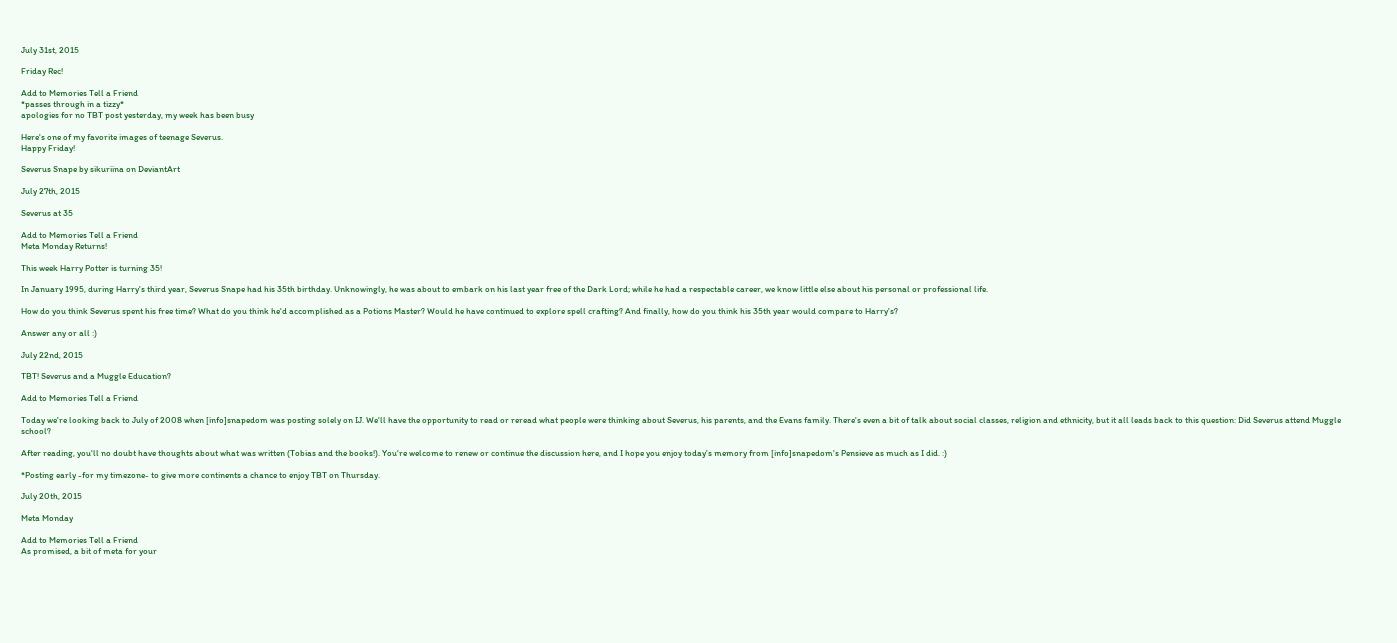July 31st, 2015

Friday Rec!

Add to Memories Tell a Friend
*passes through in a tizzy*
apologies for no TBT post yesterday, my week has been busy

Here's one of my favorite images of teenage Severus.
Happy Friday!

Severus Snape by sikuriina on DeviantArt

July 27th, 2015

Severus at 35

Add to Memories Tell a Friend
Meta Monday Returns!

This week Harry Potter is turning 35!

In January 1995, during Harry's third year, Severus Snape had his 35th birthday. Unknowingly, he was about to embark on his last year free of the Dark Lord; while he had a respectable career, we know little else about his personal or professional life.

How do you think Severus spent his free time? What do you think he'd accomplished as a Potions Master? Would he have continued to explore spell crafting? And finally, how do you think his 35th year would compare to Harry's?

Answer any or all :)

July 22nd, 2015

TBT! Severus and a Muggle Education?

Add to Memories Tell a Friend

Today we're looking back to July of 2008 when [info]snapedom was posting solely on IJ. We'll have the opportunity to read or reread what people were thinking about Severus, his parents, and the Evans family. There's even a bit of talk about social classes, religion and ethnicity, but it all leads back to this question: Did Severus attend Muggle school?

After reading, you'll no doubt have thoughts about what was written (Tobias and the books!). You're welcome to renew or continue the discussion here, and I hope you enjoy today's memory from [info]snapedom's Pensieve as much as I did. :)

*Posting early -for my timezone- to give more continents a chance to enjoy TBT on Thursday.

July 20th, 2015

Meta Monday

Add to Memories Tell a Friend
As promised, a bit of meta for your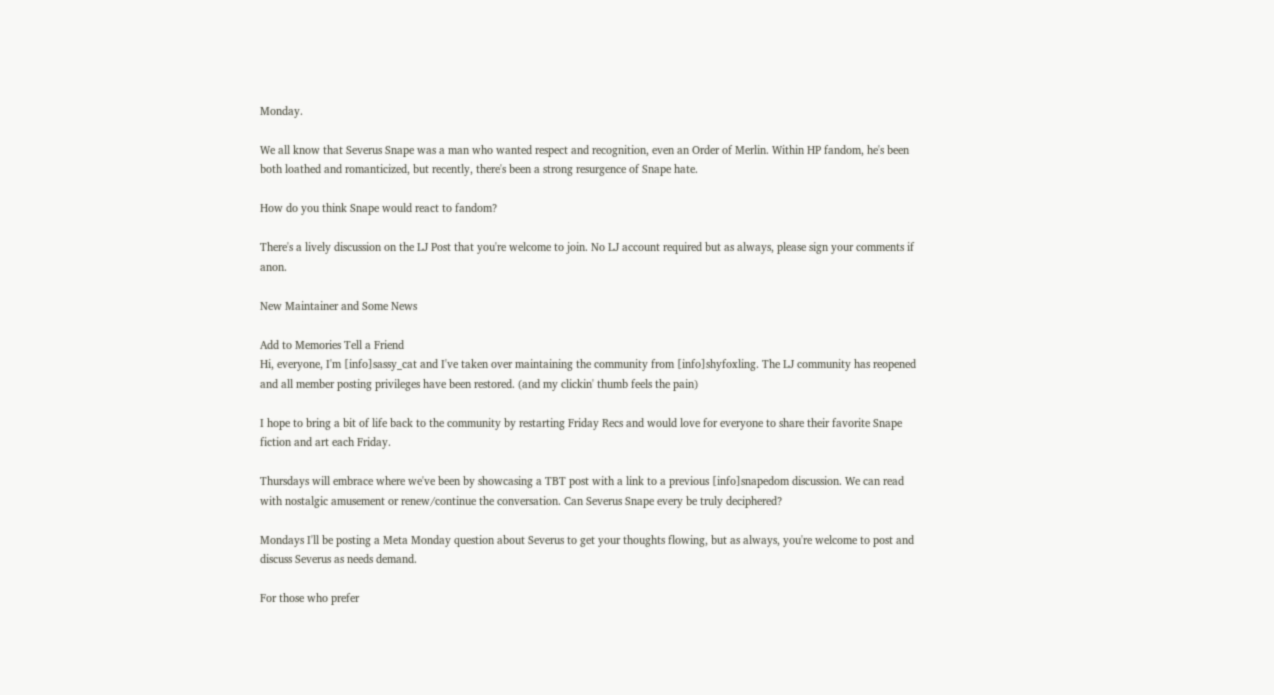Monday.

We all know that Severus Snape was a man who wanted respect and recognition, even an Order of Merlin. Within HP fandom, he's been both loathed and romanticized, but recently, there's been a strong resurgence of Snape hate.

How do you think Snape would react to fandom?

There's a lively discussion on the LJ Post that you're welcome to join. No LJ account required but as always, please sign your comments if anon.

New Maintainer and Some News

Add to Memories Tell a Friend
Hi, everyone, I'm [info]sassy_cat and I've taken over maintaining the community from [info]shyfoxling. The LJ community has reopened and all member posting privileges have been restored. (and my clickin' thumb feels the pain)

I hope to bring a bit of life back to the community by restarting Friday Recs and would love for everyone to share their favorite Snape fiction and art each Friday.

Thursdays will embrace where we've been by showcasing a TBT post with a link to a previous [info]snapedom discussion. We can read with nostalgic amusement or renew/continue the conversation. Can Severus Snape every be truly deciphered?

Mondays I'll be posting a Meta Monday question about Severus to get your thoughts flowing, but as always, you're welcome to post and discuss Severus as needs demand.

For those who prefer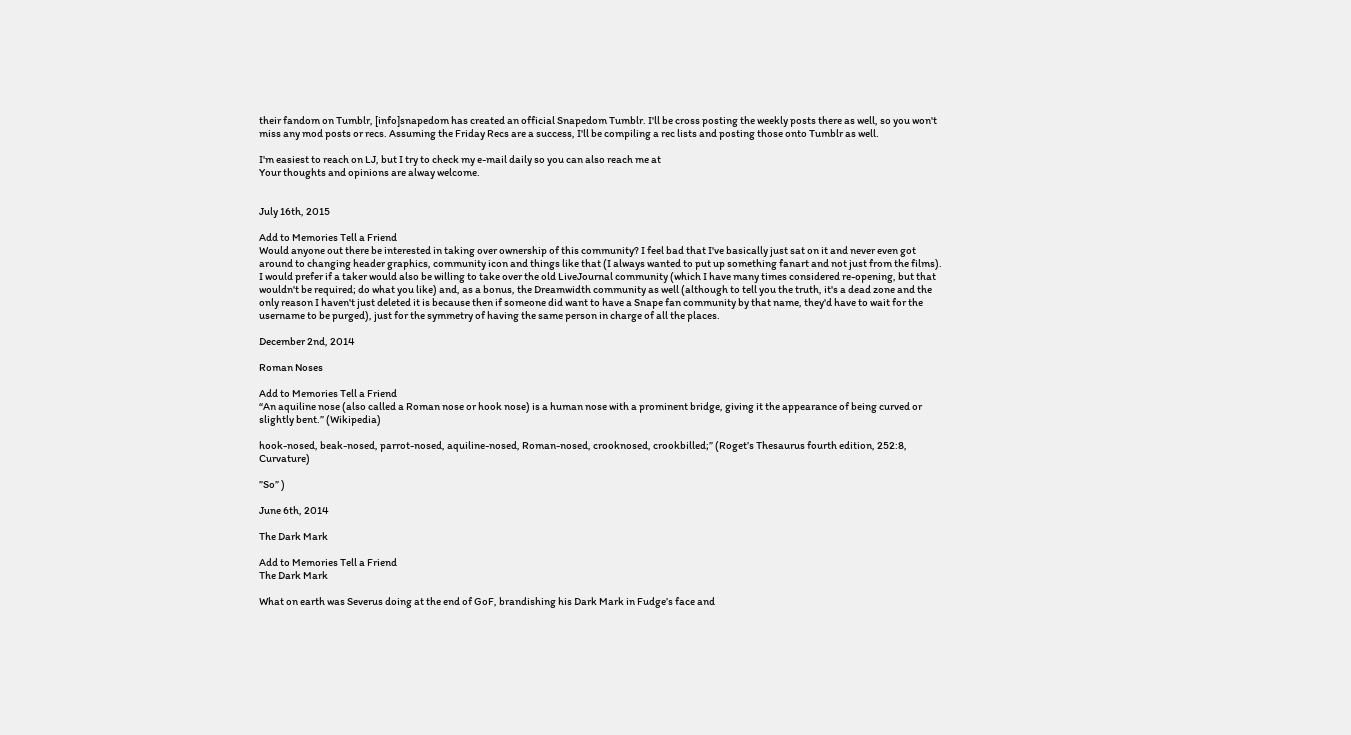their fandom on Tumblr, [info]snapedom has created an official Snapedom Tumblr. I'll be cross posting the weekly posts there as well, so you won't miss any mod posts or recs. Assuming the Friday Recs are a success, I'll be compiling a rec lists and posting those onto Tumblr as well.

I'm easiest to reach on LJ, but I try to check my e-mail daily so you can also reach me at
Your thoughts and opinions are alway welcome.


July 16th, 2015

Add to Memories Tell a Friend
Would anyone out there be interested in taking over ownership of this community? I feel bad that I've basically just sat on it and never even got around to changing header graphics, community icon and things like that (I always wanted to put up something fanart and not just from the films). I would prefer if a taker would also be willing to take over the old LiveJournal community (which I have many times considered re-opening, but that wouldn't be required; do what you like) and, as a bonus, the Dreamwidth community as well (although to tell you the truth, it's a dead zone and the only reason I haven't just deleted it is because then if someone did want to have a Snape fan community by that name, they'd have to wait for the username to be purged), just for the symmetry of having the same person in charge of all the places.

December 2nd, 2014

Roman Noses

Add to Memories Tell a Friend
“An aquiline nose (also called a Roman nose or hook nose) is a human nose with a prominent bridge, giving it the appearance of being curved or slightly bent.” (Wikipedia)

hook-nosed, beak-nosed, parrot-nosed, aquiline-nosed, Roman-nosed, crooknosed, crookbilled;” (Roget’s Thesaurus fourth edition, 252:8, Curvature)

”So” )

June 6th, 2014

The Dark Mark

Add to Memories Tell a Friend
The Dark Mark

What on earth was Severus doing at the end of GoF, brandishing his Dark Mark in Fudge’s face and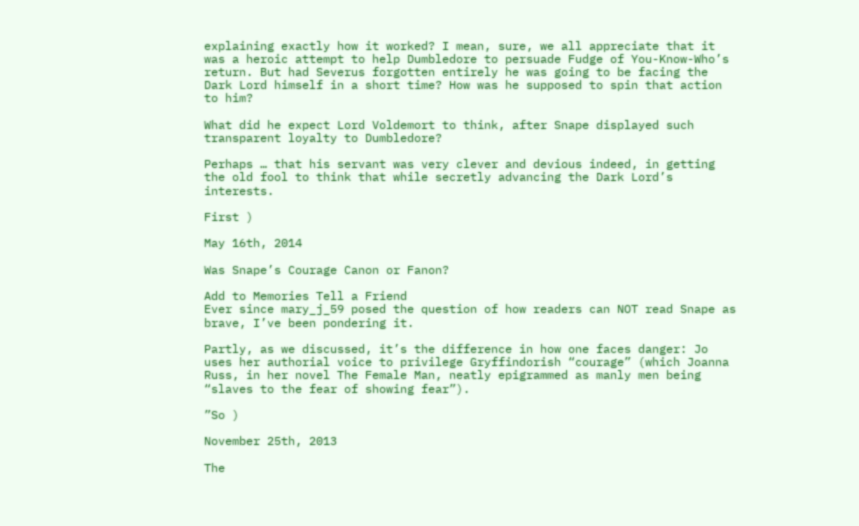explaining exactly how it worked? I mean, sure, we all appreciate that it was a heroic attempt to help Dumbledore to persuade Fudge of You-Know-Who’s return. But had Severus forgotten entirely he was going to be facing the Dark Lord himself in a short time? How was he supposed to spin that action to him?

What did he expect Lord Voldemort to think, after Snape displayed such transparent loyalty to Dumbledore?

Perhaps … that his servant was very clever and devious indeed, in getting the old fool to think that while secretly advancing the Dark Lord’s interests.

First )

May 16th, 2014

Was Snape’s Courage Canon or Fanon?

Add to Memories Tell a Friend
Ever since mary_j_59 posed the question of how readers can NOT read Snape as brave, I’ve been pondering it.

Partly, as we discussed, it’s the difference in how one faces danger: Jo uses her authorial voice to privilege Gryffindorish “courage” (which Joanna Russ, in her novel The Female Man, neatly epigrammed as manly men being “slaves to the fear of showing fear”).

”So )

November 25th, 2013

The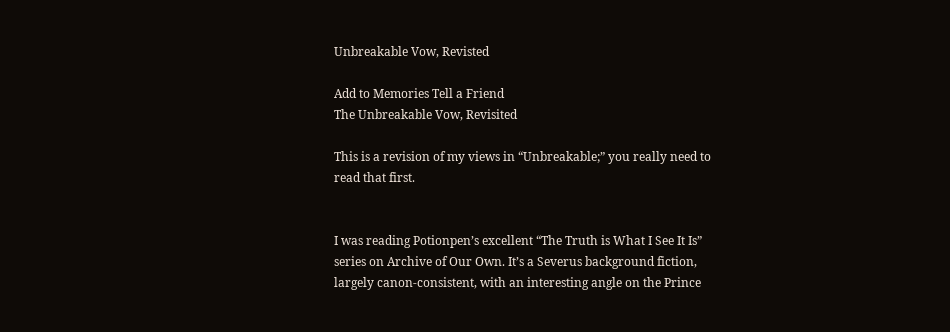Unbreakable Vow, Revisted

Add to Memories Tell a Friend
The Unbreakable Vow, Revisited

This is a revision of my views in “Unbreakable;” you really need to read that first.


I was reading Potionpen’s excellent “The Truth is What I See It Is” series on Archive of Our Own. It’s a Severus background fiction, largely canon-consistent, with an interesting angle on the Prince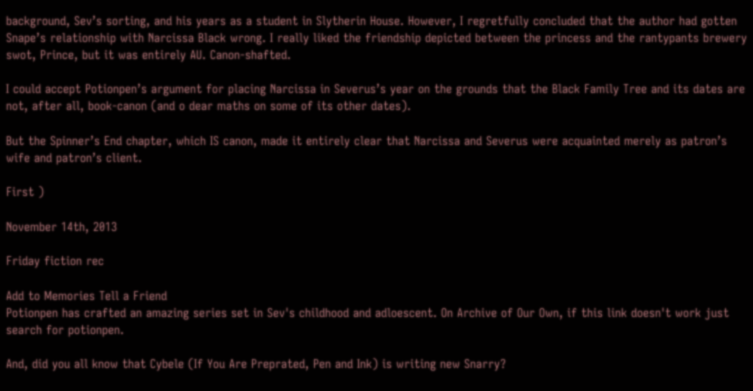background, Sev’s sorting, and his years as a student in Slytherin House. However, I regretfully concluded that the author had gotten Snape’s relationship with Narcissa Black wrong. I really liked the friendship depicted between the princess and the rantypants brewery swot, Prince, but it was entirely AU. Canon-shafted.

I could accept Potionpen’s argument for placing Narcissa in Severus’s year on the grounds that the Black Family Tree and its dates are not, after all, book-canon (and o dear maths on some of its other dates).

But the Spinner’s End chapter, which IS canon, made it entirely clear that Narcissa and Severus were acquainted merely as patron’s wife and patron’s client.

First )

November 14th, 2013

Friday fiction rec

Add to Memories Tell a Friend
Potionpen has crafted an amazing series set in Sev's childhood and adloescent. On Archive of Our Own, if this link doesn't work just search for potionpen.

And, did you all know that Cybele (If You Are Preprated, Pen and Ink) is writing new Snarry?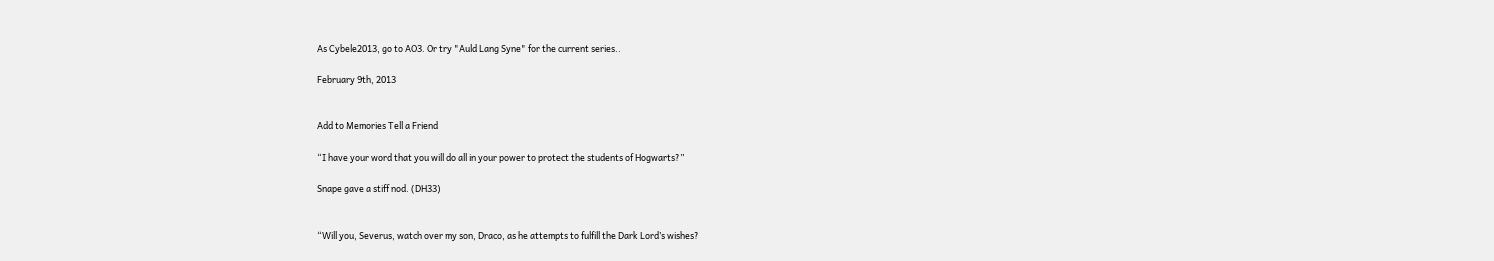As Cybele2013, go to AO3. Or try "Auld Lang Syne" for the current series..

February 9th, 2013


Add to Memories Tell a Friend

“I have your word that you will do all in your power to protect the students of Hogwarts?”

Snape gave a stiff nod. (DH33)


“Will you, Severus, watch over my son, Draco, as he attempts to fulfill the Dark Lord’s wishes?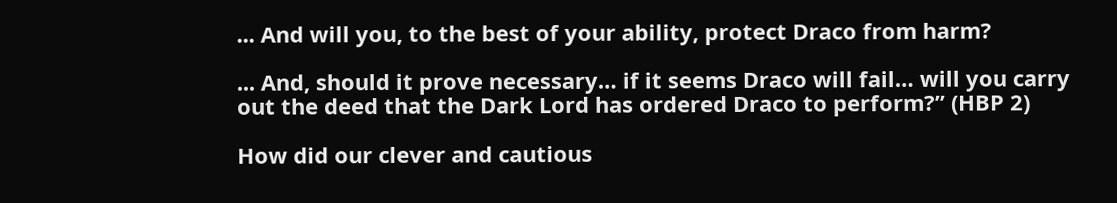... And will you, to the best of your ability, protect Draco from harm?

... And, should it prove necessary… if it seems Draco will fail… will you carry out the deed that the Dark Lord has ordered Draco to perform?” (HBP 2)

How did our clever and cautious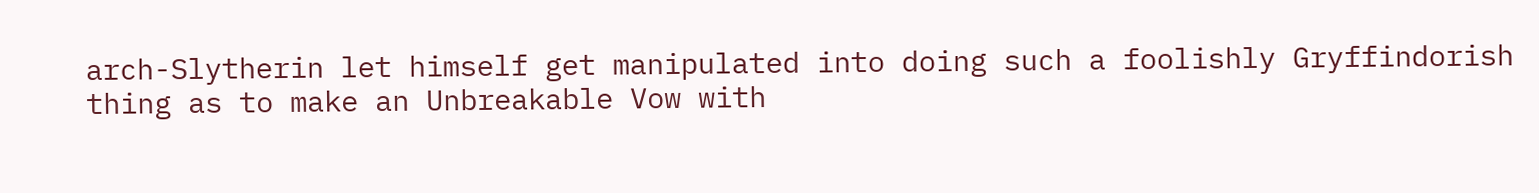arch-Slytherin let himself get manipulated into doing such a foolishly Gryffindorish thing as to make an Unbreakable Vow with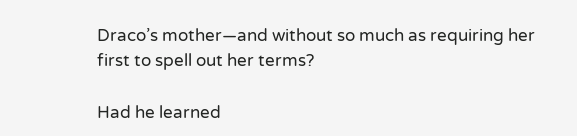Draco’s mother—and without so much as requiring her first to spell out her terms?

Had he learned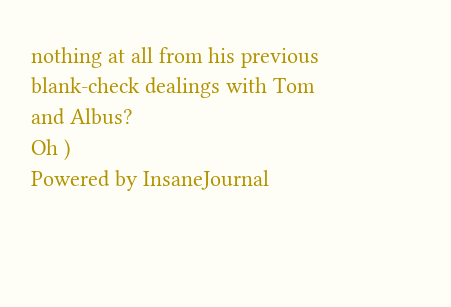nothing at all from his previous blank-check dealings with Tom and Albus?
Oh )
Powered by InsaneJournal